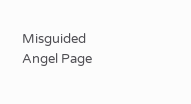Misguided Angel Page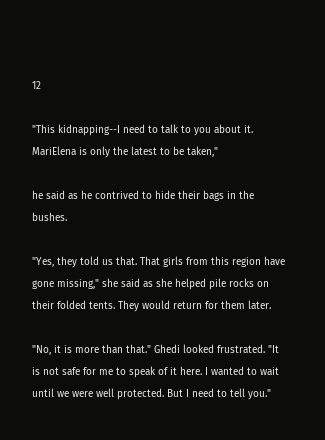12

"This kidnapping--I need to talk to you about it. MariElena is only the latest to be taken,"

he said as he contrived to hide their bags in the bushes.

"Yes, they told us that. That girls from this region have gone missing," she said as she helped pile rocks on their folded tents. They would return for them later.

"No, it is more than that." Ghedi looked frustrated. "It is not safe for me to speak of it here. I wanted to wait until we were well protected. But I need to tell you."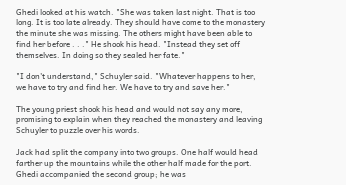Ghedi looked at his watch. "She was taken last night. That is too long. It is too late already. They should have come to the monastery the minute she was missing. The others might have been able to find her before . . ." He shook his head. "Instead they set off themselves. In doing so they sealed her fate."

"I don't understand," Schuyler said. "Whatever happens to her, we have to try and find her. We have to try and save her."

The young priest shook his head and would not say any more, promising to explain when they reached the monastery and leaving Schuyler to puzzle over his words.

Jack had split the company into two groups. One half would head farther up the mountains while the other half made for the port. Ghedi accompanied the second group; he was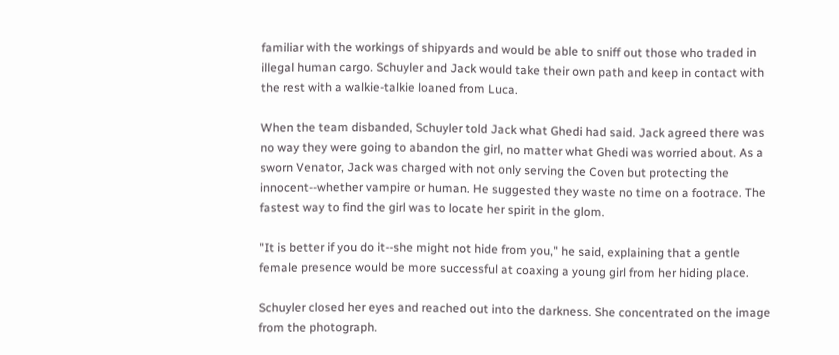familiar with the workings of shipyards and would be able to sniff out those who traded in illegal human cargo. Schuyler and Jack would take their own path and keep in contact with the rest with a walkie-talkie loaned from Luca.

When the team disbanded, Schuyler told Jack what Ghedi had said. Jack agreed there was no way they were going to abandon the girl, no matter what Ghedi was worried about. As a sworn Venator, Jack was charged with not only serving the Coven but protecting the innocent--whether vampire or human. He suggested they waste no time on a footrace. The fastest way to find the girl was to locate her spirit in the glom.

"It is better if you do it--she might not hide from you," he said, explaining that a gentle female presence would be more successful at coaxing a young girl from her hiding place.

Schuyler closed her eyes and reached out into the darkness. She concentrated on the image from the photograph.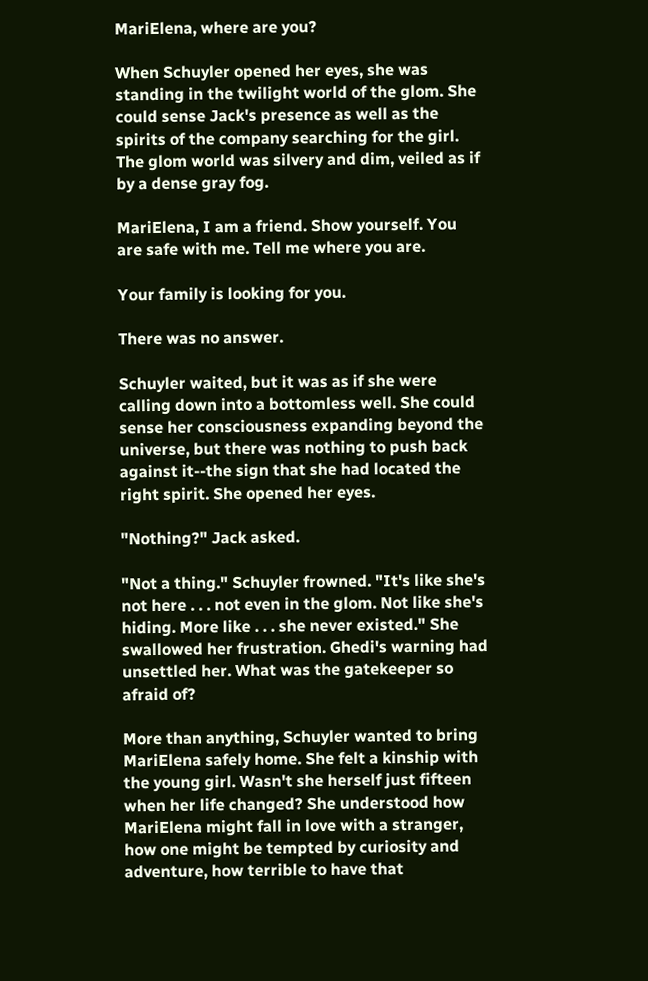MariElena, where are you?

When Schuyler opened her eyes, she was standing in the twilight world of the glom. She could sense Jack's presence as well as the spirits of the company searching for the girl. The glom world was silvery and dim, veiled as if by a dense gray fog.

MariElena, I am a friend. Show yourself. You are safe with me. Tell me where you are.

Your family is looking for you.

There was no answer.

Schuyler waited, but it was as if she were calling down into a bottomless well. She could sense her consciousness expanding beyond the universe, but there was nothing to push back against it--the sign that she had located the right spirit. She opened her eyes.

"Nothing?" Jack asked.

"Not a thing." Schuyler frowned. "It's like she's not here . . . not even in the glom. Not like she's hiding. More like . . . she never existed." She swallowed her frustration. Ghedi's warning had unsettled her. What was the gatekeeper so afraid of?

More than anything, Schuyler wanted to bring MariElena safely home. She felt a kinship with the young girl. Wasn't she herself just fifteen when her life changed? She understood how MariElena might fall in love with a stranger, how one might be tempted by curiosity and adventure, how terrible to have that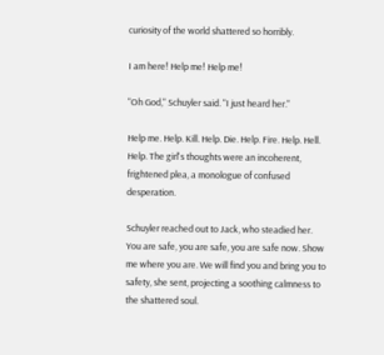curiosity of the world shattered so horribly.

I am here! Help me! Help me!

"Oh God," Schuyler said. "I just heard her."

Help me. Help. Kill. Help. Die. Help. Fire. Help. Hell. Help. The girl's thoughts were an incoherent, frightened plea, a monologue of confused desperation.

Schuyler reached out to Jack, who steadied her. You are safe, you are safe, you are safe now. Show me where you are. We will find you and bring you to safety, she sent, projecting a soothing calmness to the shattered soul.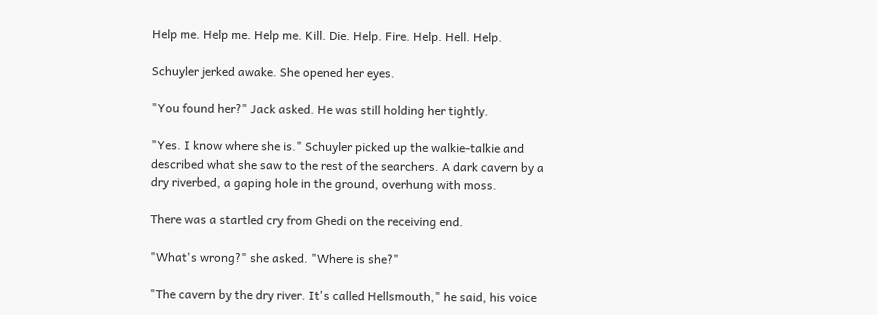Help me. Help me. Help me. Kill. Die. Help. Fire. Help. Hell. Help.

Schuyler jerked awake. She opened her eyes.

"You found her?" Jack asked. He was still holding her tightly.

"Yes. I know where she is." Schuyler picked up the walkie-talkie and described what she saw to the rest of the searchers. A dark cavern by a dry riverbed, a gaping hole in the ground, overhung with moss.

There was a startled cry from Ghedi on the receiving end.

"What's wrong?" she asked. "Where is she?"

"The cavern by the dry river. It's called Hellsmouth," he said, his voice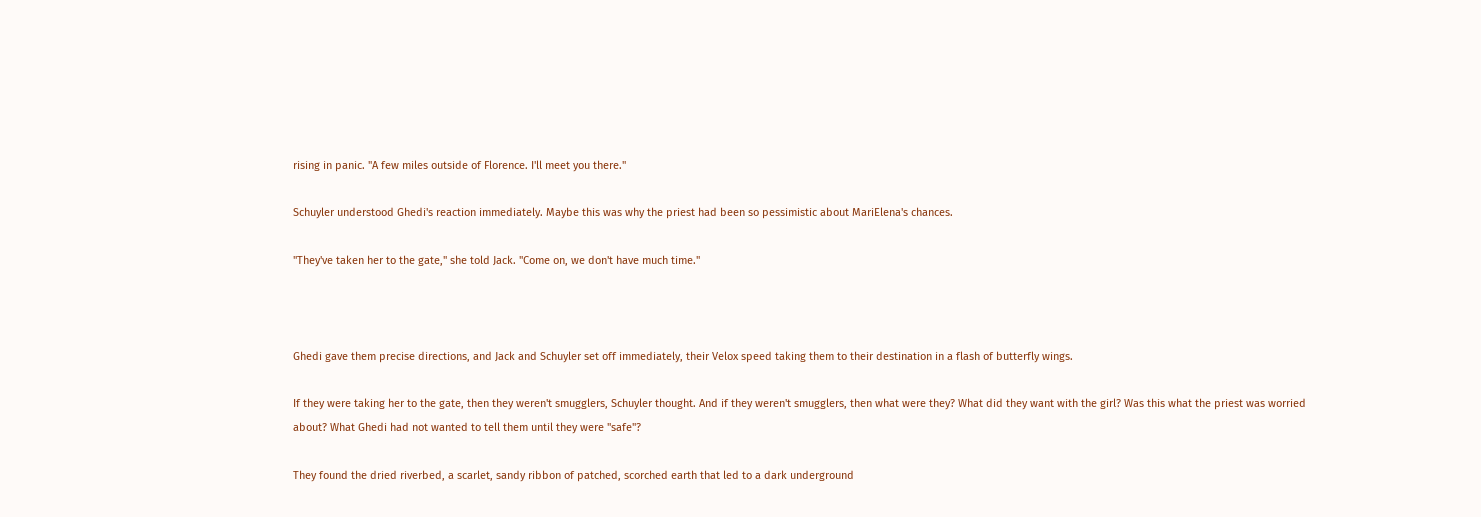rising in panic. "A few miles outside of Florence. I'll meet you there."

Schuyler understood Ghedi's reaction immediately. Maybe this was why the priest had been so pessimistic about MariElena's chances.

"They've taken her to the gate," she told Jack. "Come on, we don't have much time."



Ghedi gave them precise directions, and Jack and Schuyler set off immediately, their Velox speed taking them to their destination in a flash of butterfly wings.

If they were taking her to the gate, then they weren't smugglers, Schuyler thought. And if they weren't smugglers, then what were they? What did they want with the girl? Was this what the priest was worried about? What Ghedi had not wanted to tell them until they were "safe"?

They found the dried riverbed, a scarlet, sandy ribbon of patched, scorched earth that led to a dark underground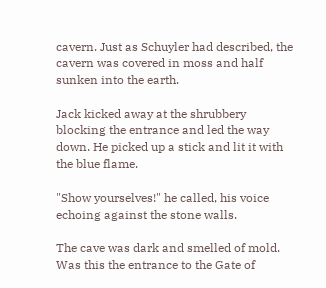cavern. Just as Schuyler had described, the cavern was covered in moss and half sunken into the earth.

Jack kicked away at the shrubbery blocking the entrance and led the way down. He picked up a stick and lit it with the blue flame.

"Show yourselves!" he called, his voice echoing against the stone walls.

The cave was dark and smelled of mold. Was this the entrance to the Gate of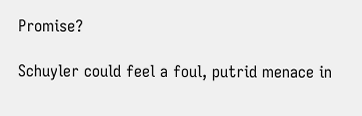Promise?

Schuyler could feel a foul, putrid menace in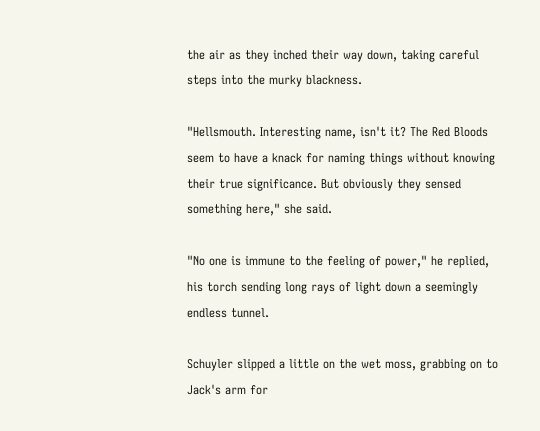the air as they inched their way down, taking careful steps into the murky blackness.

"Hellsmouth. Interesting name, isn't it? The Red Bloods seem to have a knack for naming things without knowing their true significance. But obviously they sensed something here," she said.

"No one is immune to the feeling of power," he replied, his torch sending long rays of light down a seemingly endless tunnel.

Schuyler slipped a little on the wet moss, grabbing on to Jack's arm for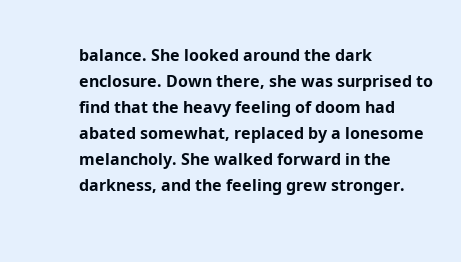balance. She looked around the dark enclosure. Down there, she was surprised to find that the heavy feeling of doom had abated somewhat, replaced by a lonesome melancholy. She walked forward in the darkness, and the feeling grew stronger.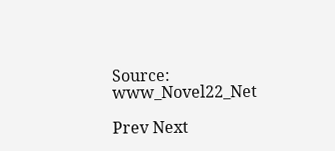Source: www_Novel22_Net

Prev Next